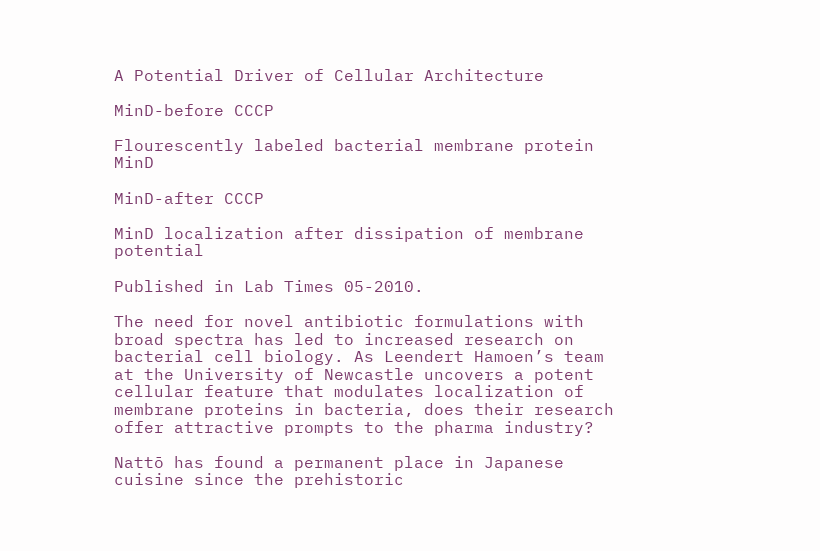A Potential Driver of Cellular Architecture

MinD-before CCCP

Flourescently labeled bacterial membrane protein MinD

MinD-after CCCP

MinD localization after dissipation of membrane potential

Published in Lab Times 05-2010.

The need for novel antibiotic formulations with broad spectra has led to increased research on bacterial cell biology. As Leendert Hamoen’s team at the University of Newcastle uncovers a potent cellular feature that modulates localization of membrane proteins in bacteria, does their research offer attractive prompts to the pharma industry?

Nattō has found a permanent place in Japanese cuisine since the prehistoric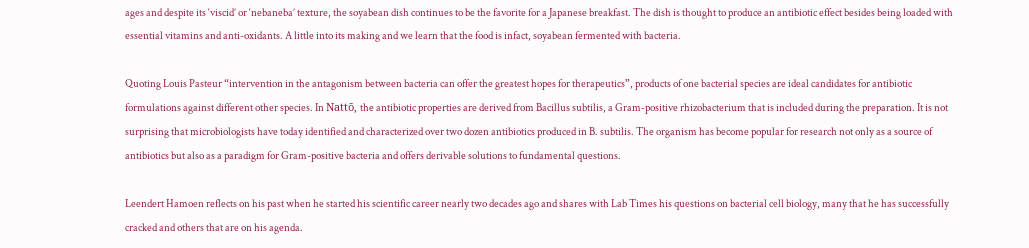ages and despite its ‘viscid’ or ‘nebaneba’ texture, the soyabean dish continues to be the favorite for a Japanese breakfast. The dish is thought to produce an antibiotic effect besides being loaded with essential vitamins and anti-oxidants. A little into its making and we learn that the food is infact, soyabean fermented with bacteria.

Quoting Louis Pasteur “intervention in the antagonism between bacteria can offer the greatest hopes for therapeutics”, products of one bacterial species are ideal candidates for antibiotic formulations against different other species. In Nattō, the antibiotic properties are derived from Bacillus subtilis, a Gram-positive rhizobacterium that is included during the preparation. It is not surprising that microbiologists have today identified and characterized over two dozen antibiotics produced in B. subtilis. The organism has become popular for research not only as a source of antibiotics but also as a paradigm for Gram-positive bacteria and offers derivable solutions to fundamental questions.

Leendert Hamoen reflects on his past when he started his scientific career nearly two decades ago and shares with Lab Times his questions on bacterial cell biology, many that he has successfully cracked and others that are on his agenda.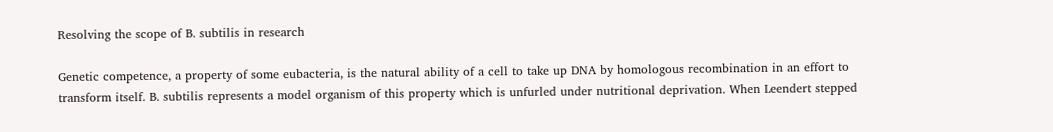Resolving the scope of B. subtilis in research

Genetic competence, a property of some eubacteria, is the natural ability of a cell to take up DNA by homologous recombination in an effort to transform itself. B. subtilis represents a model organism of this property which is unfurled under nutritional deprivation. When Leendert stepped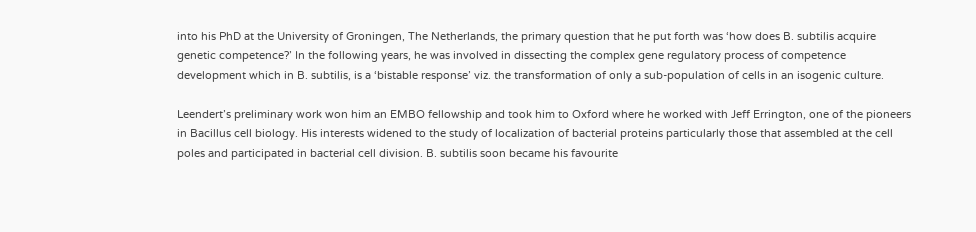into his PhD at the University of Groningen, The Netherlands, the primary question that he put forth was ‘how does B. subtilis acquire genetic competence?’ In the following years, he was involved in dissecting the complex gene regulatory process of competence development which in B. subtilis, is a ‘bistable response’ viz. the transformation of only a sub-population of cells in an isogenic culture.

Leendert’s preliminary work won him an EMBO fellowship and took him to Oxford where he worked with Jeff Errington, one of the pioneers in Bacillus cell biology. His interests widened to the study of localization of bacterial proteins particularly those that assembled at the cell poles and participated in bacterial cell division. B. subtilis soon became his favourite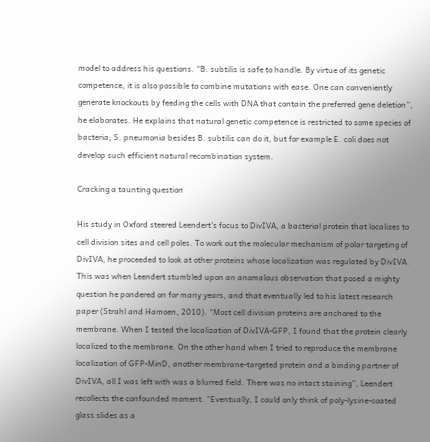model to address his questions. “B. subtilis is safe to handle. By virtue of its genetic competence, it is also possible to combine mutations with ease. One can conveniently generate knockouts by feeding the cells with DNA that contain the preferred gene deletion”, he elaborates. He explains that natural genetic competence is restricted to some species of bacteria; S. pneumonia besides B. subtilis can do it, but for example E. coli does not develop such efficient natural recombination system.

Cracking a taunting question

His study in Oxford steered Leendert’s focus to DivIVA, a bacterial protein that localizes to cell division sites and cell poles. To work out the molecular mechanism of polar targeting of DivIVA, he proceeded to look at other proteins whose localization was regulated by DivIVA. This was when Leendert stumbled upon an anomalous observation that posed a mighty question he pondered on for many years, and that eventually led to his latest research paper (Strahl and Hamoen, 2010). “Most cell division proteins are anchored to the membrane. When I tested the localization of DivIVA-GFP, I found that the protein clearly localized to the membrane. On the other hand when I tried to reproduce the membrane localization of GFP-MinD, another membrane-targeted protein and a binding partner of DivIVA, all I was left with was a blurred field. There was no intact staining”, Leendert recollects the confounded moment. “Eventually, I could only think of poly-lysine-coated glass slides as a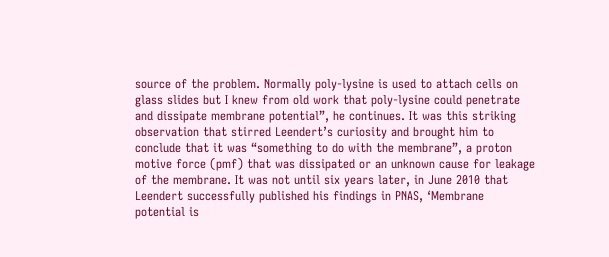source of the problem. Normally poly-lysine is used to attach cells on glass slides but I knew from old work that poly-lysine could penetrate and dissipate membrane potential”, he continues. It was this striking observation that stirred Leendert’s curiosity and brought him to conclude that it was “something to do with the membrane”, a proton motive force (pmf) that was dissipated or an unknown cause for leakage of the membrane. It was not until six years later, in June 2010 that Leendert successfully published his findings in PNAS, ‘Membrane potential is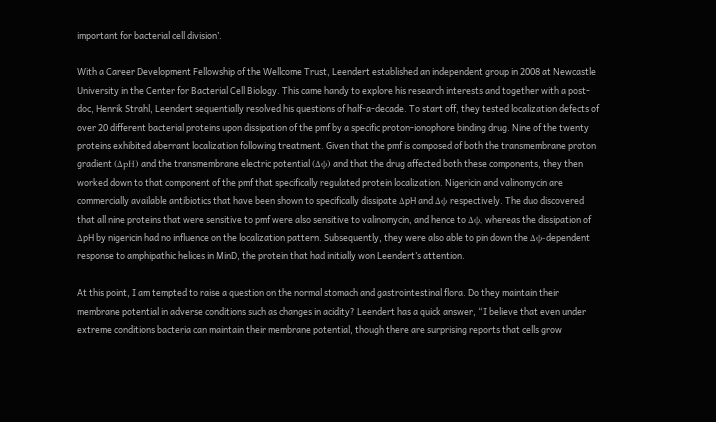important for bacterial cell division’.

With a Career Development Fellowship of the Wellcome Trust, Leendert established an independent group in 2008 at Newcastle University in the Center for Bacterial Cell Biology. This came handy to explore his research interests and together with a post-doc, Henrik Strahl, Leendert sequentially resolved his questions of half-a-decade. To start off, they tested localization defects of over 20 different bacterial proteins upon dissipation of the pmf by a specific proton-ionophore binding drug. Nine of the twenty proteins exhibited aberrant localization following treatment. Given that the pmf is composed of both the transmembrane proton gradient (ΔpH) and the transmembrane electric potential (Δψ) and that the drug affected both these components, they then worked down to that component of the pmf that specifically regulated protein localization. Nigericin and valinomycin are commercially available antibiotics that have been shown to specifically dissipate ΔpH and Δψ respectively. The duo discovered that all nine proteins that were sensitive to pmf were also sensitive to valinomycin, and hence to Δψ, whereas the dissipation of ΔpH by nigericin had no influence on the localization pattern. Subsequently, they were also able to pin down the Δψ-dependent response to amphipathic helices in MinD, the protein that had initially won Leendert’s attention.

At this point, I am tempted to raise a question on the normal stomach and gastrointestinal flora. Do they maintain their membrane potential in adverse conditions such as changes in acidity? Leendert has a quick answer, “I believe that even under extreme conditions bacteria can maintain their membrane potential, though there are surprising reports that cells grow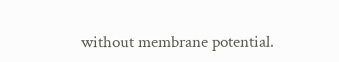without membrane potential.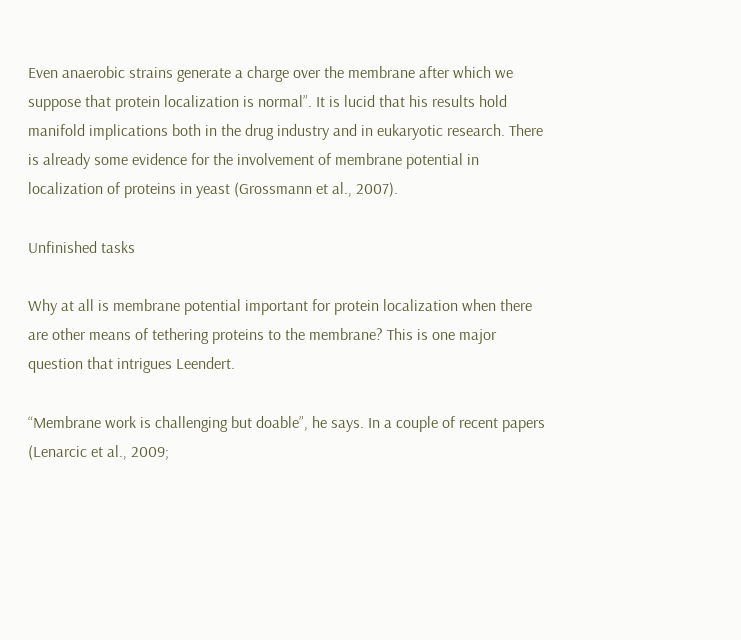Even anaerobic strains generate a charge over the membrane after which we suppose that protein localization is normal”. It is lucid that his results hold manifold implications both in the drug industry and in eukaryotic research. There is already some evidence for the involvement of membrane potential in localization of proteins in yeast (Grossmann et al., 2007).

Unfinished tasks

Why at all is membrane potential important for protein localization when there are other means of tethering proteins to the membrane? This is one major question that intrigues Leendert.

“Membrane work is challenging but doable”, he says. In a couple of recent papers (Lenarcic et al., 2009;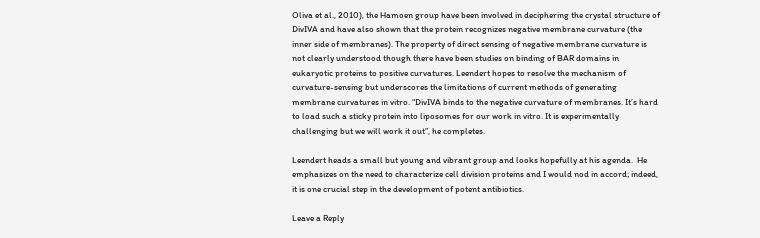Oliva et al., 2010), the Hamoen group have been involved in deciphering the crystal structure of DivIVA and have also shown that the protein recognizes negative membrane curvature (the inner side of membranes). The property of direct sensing of negative membrane curvature is not clearly understood though there have been studies on binding of BAR domains in eukaryotic proteins to positive curvatures. Leendert hopes to resolve the mechanism of curvature-sensing but underscores the limitations of current methods of generating membrane curvatures in vitro. “DivIVA binds to the negative curvature of membranes. It’s hard to load such a sticky protein into liposomes for our work in vitro. It is experimentally challenging but we will work it out”, he completes.

Leendert heads a small but young and vibrant group and looks hopefully at his agenda.  He emphasizes on the need to characterize cell division proteins and I would nod in accord; indeed, it is one crucial step in the development of potent antibiotics.

Leave a Reply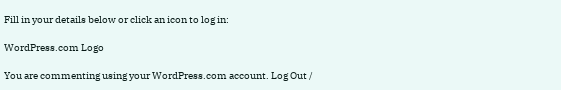Fill in your details below or click an icon to log in:

WordPress.com Logo

You are commenting using your WordPress.com account. Log Out /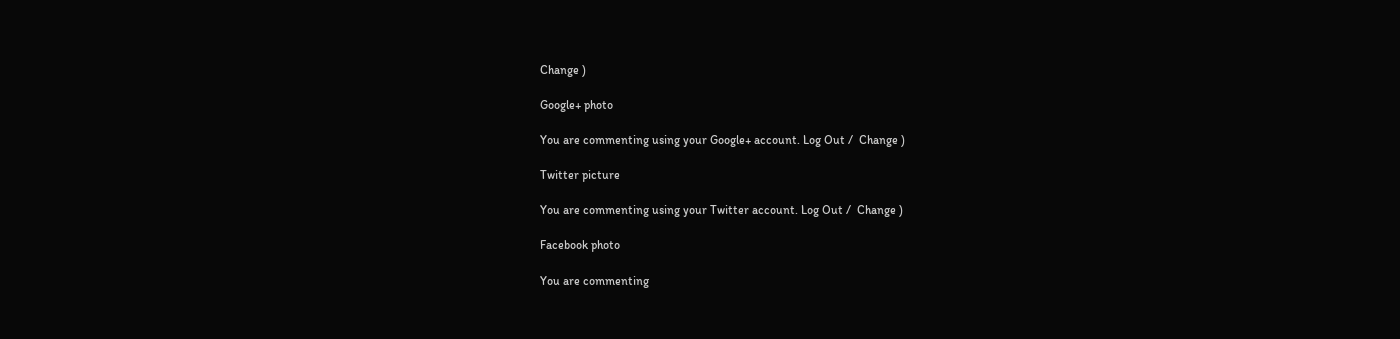Change )

Google+ photo

You are commenting using your Google+ account. Log Out /  Change )

Twitter picture

You are commenting using your Twitter account. Log Out /  Change )

Facebook photo

You are commenting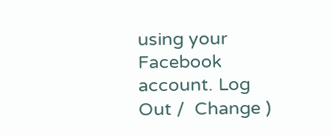using your Facebook account. Log Out /  Change )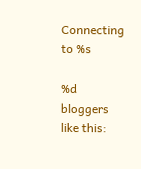Connecting to %s

%d bloggers like this: